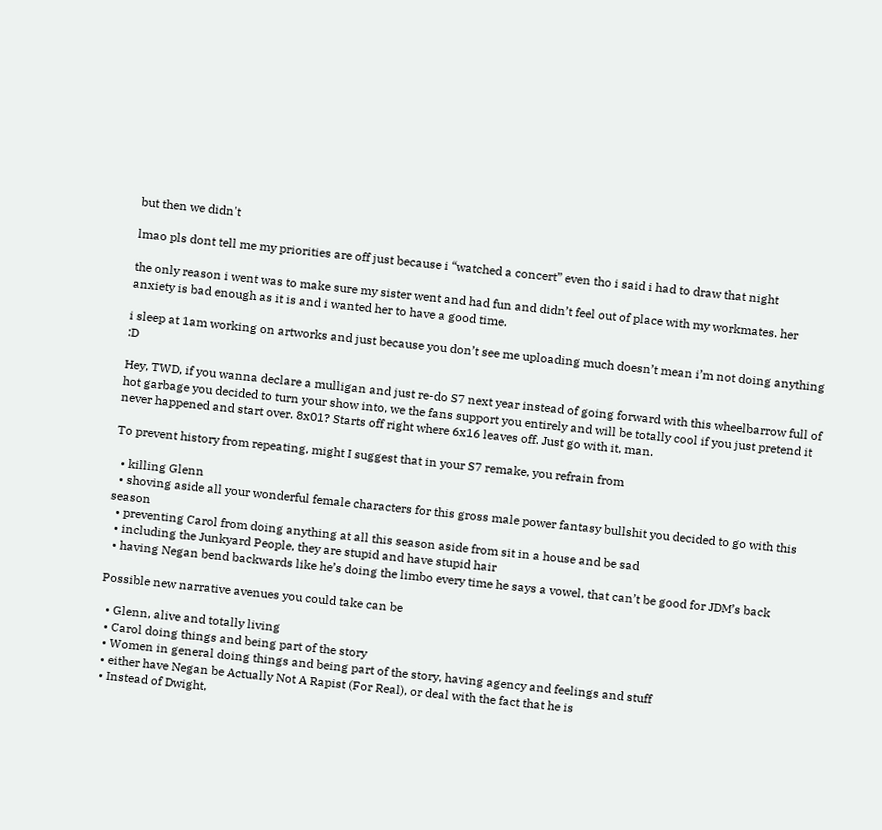but then we didn't

lmao pls dont tell me my priorities are off just because i “watched a concert” even tho i said i had to draw that night

the only reason i went was to make sure my sister went and had fun and didn’t feel out of place with my workmates. her anxiety is bad enough as it is and i wanted her to have a good time.

i sleep at 1am working on artworks and just because you don’t see me uploading much doesn’t mean i’m not doing anything :D

Hey, TWD, if you wanna declare a mulligan and just re-do S7 next year instead of going forward with this wheelbarrow full of hot garbage you decided to turn your show into, we the fans support you entirely and will be totally cool if you just pretend it never happened and start over. 8x01? Starts off right where 6x16 leaves off. Just go with it, man.

To prevent history from repeating, might I suggest that in your S7 remake, you refrain from

  • killing Glenn
  • shoving aside all your wonderful female characters for this gross male power fantasy bullshit you decided to go with this season
  • preventing Carol from doing anything at all this season aside from sit in a house and be sad
  • including the Junkyard People, they are stupid and have stupid hair
  • having Negan bend backwards like he’s doing the limbo every time he says a vowel, that can’t be good for JDM’s back

Possible new narrative avenues you could take can be

  • Glenn, alive and totally living
  • Carol doing things and being part of the story
  • Women in general doing things and being part of the story, having agency and feelings and stuff
  • either have Negan be Actually Not A Rapist (For Real), or deal with the fact that he is
  • Instead of Dwight,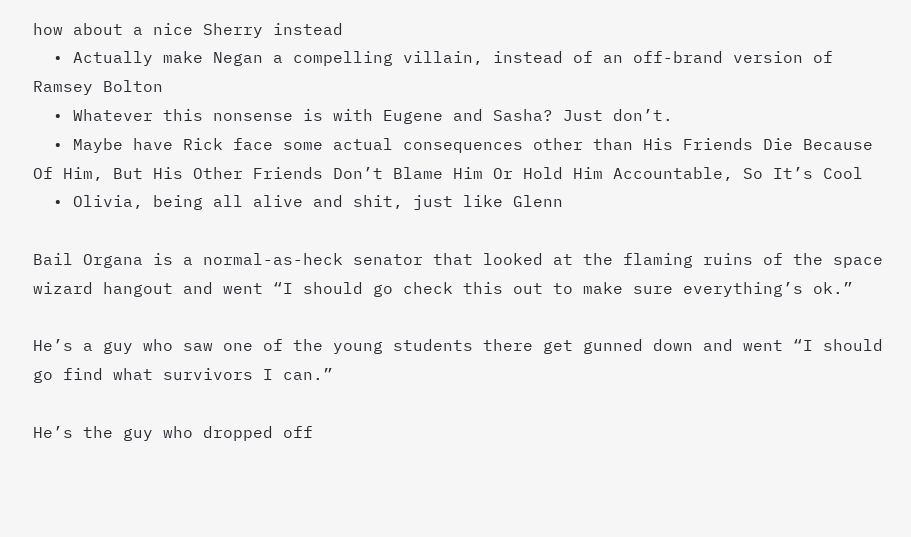how about a nice Sherry instead
  • Actually make Negan a compelling villain, instead of an off-brand version of Ramsey Bolton
  • Whatever this nonsense is with Eugene and Sasha? Just don’t.
  • Maybe have Rick face some actual consequences other than His Friends Die Because Of Him, But His Other Friends Don’t Blame Him Or Hold Him Accountable, So It’s Cool
  • Olivia, being all alive and shit, just like Glenn

Bail Organa is a normal-as-heck senator that looked at the flaming ruins of the space wizard hangout and went “I should go check this out to make sure everything’s ok.”

He’s a guy who saw one of the young students there get gunned down and went “I should go find what survivors I can.”

He’s the guy who dropped off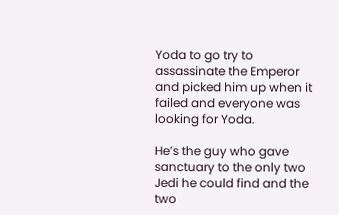Yoda to go try to assassinate the Emperor and picked him up when it failed and everyone was looking for Yoda.

He’s the guy who gave sanctuary to the only two Jedi he could find and the two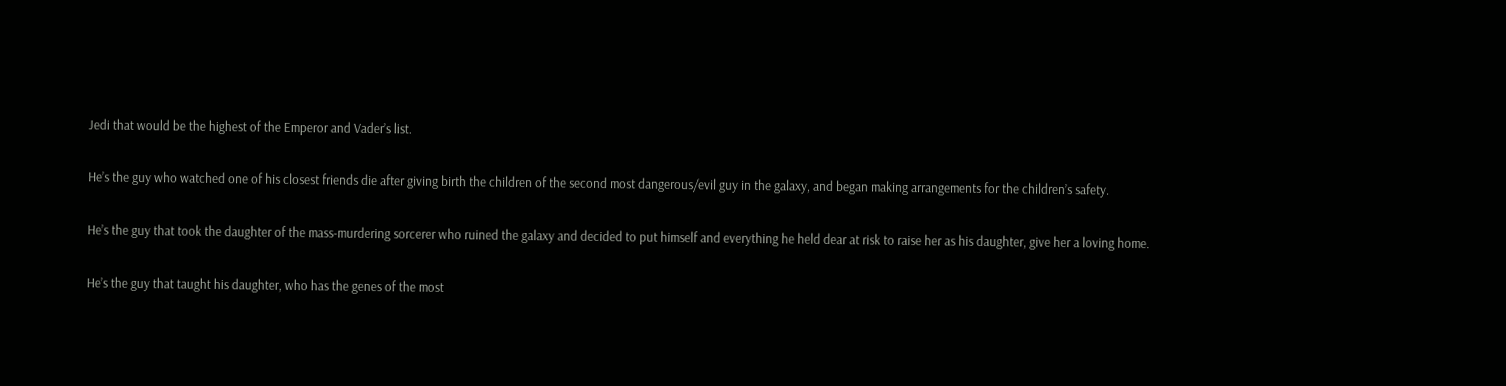Jedi that would be the highest of the Emperor and Vader’s list.

He’s the guy who watched one of his closest friends die after giving birth the children of the second most dangerous/evil guy in the galaxy, and began making arrangements for the children’s safety.

He’s the guy that took the daughter of the mass-murdering sorcerer who ruined the galaxy and decided to put himself and everything he held dear at risk to raise her as his daughter, give her a loving home.

He’s the guy that taught his daughter, who has the genes of the most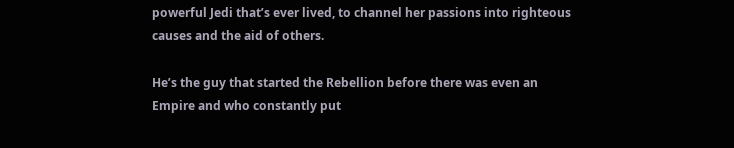powerful Jedi that’s ever lived, to channel her passions into righteous causes and the aid of others.

He’s the guy that started the Rebellion before there was even an Empire and who constantly put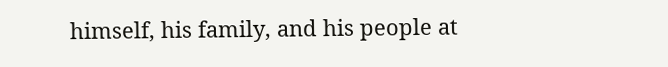himself, his family, and his people at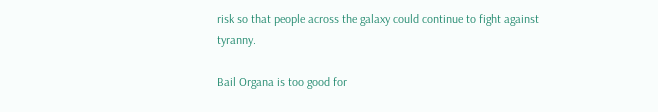risk so that people across the galaxy could continue to fight against tyranny.

Bail Organa is too good for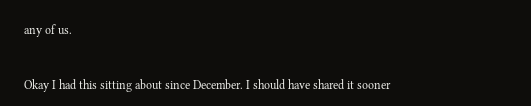any of us.


Okay I had this sitting about since December. I should have shared it sooner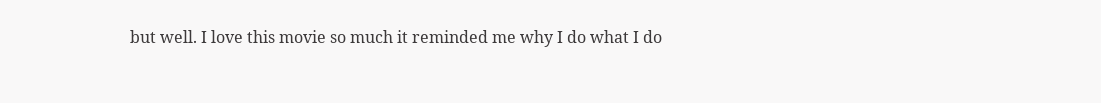but well. I love this movie so much it reminded me why I do what I do